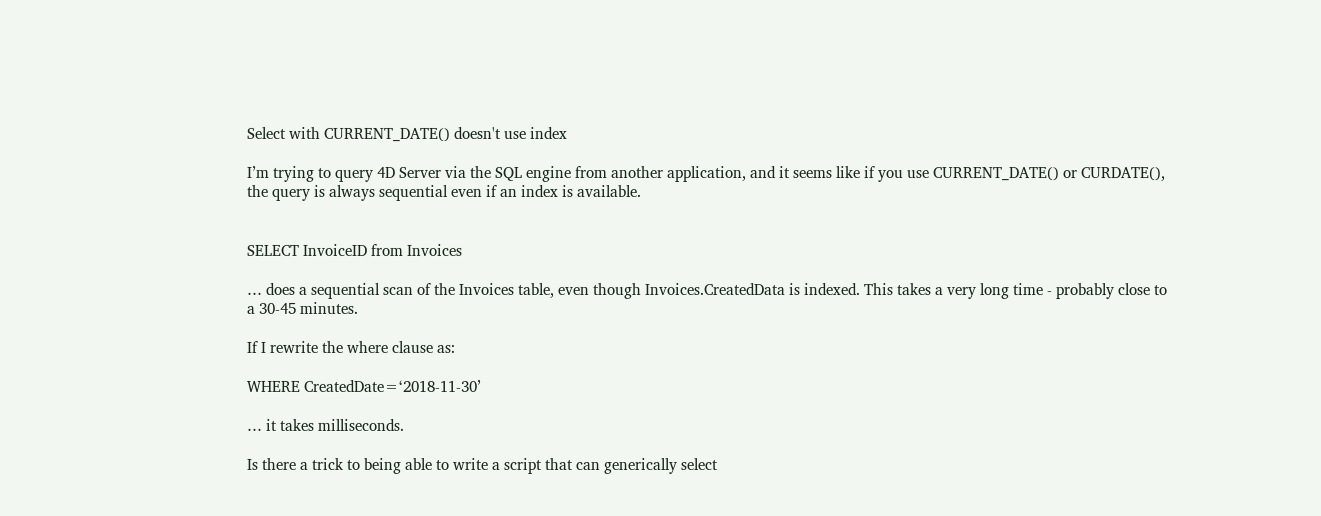Select with CURRENT_DATE() doesn't use index

I’m trying to query 4D Server via the SQL engine from another application, and it seems like if you use CURRENT_DATE() or CURDATE(), the query is always sequential even if an index is available.


SELECT InvoiceID from Invoices

… does a sequential scan of the Invoices table, even though Invoices.CreatedData is indexed. This takes a very long time - probably close to a 30-45 minutes.

If I rewrite the where clause as:

WHERE CreatedDate=‘2018-11-30’

… it takes milliseconds.

Is there a trick to being able to write a script that can generically select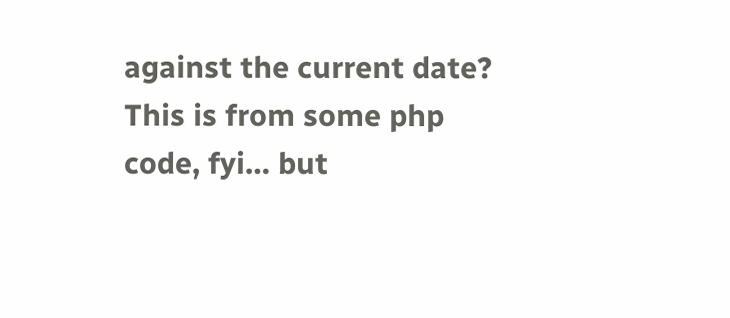against the current date? This is from some php code, fyi… but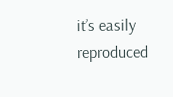it’s easily reproduced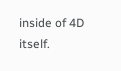inside of 4D itself.